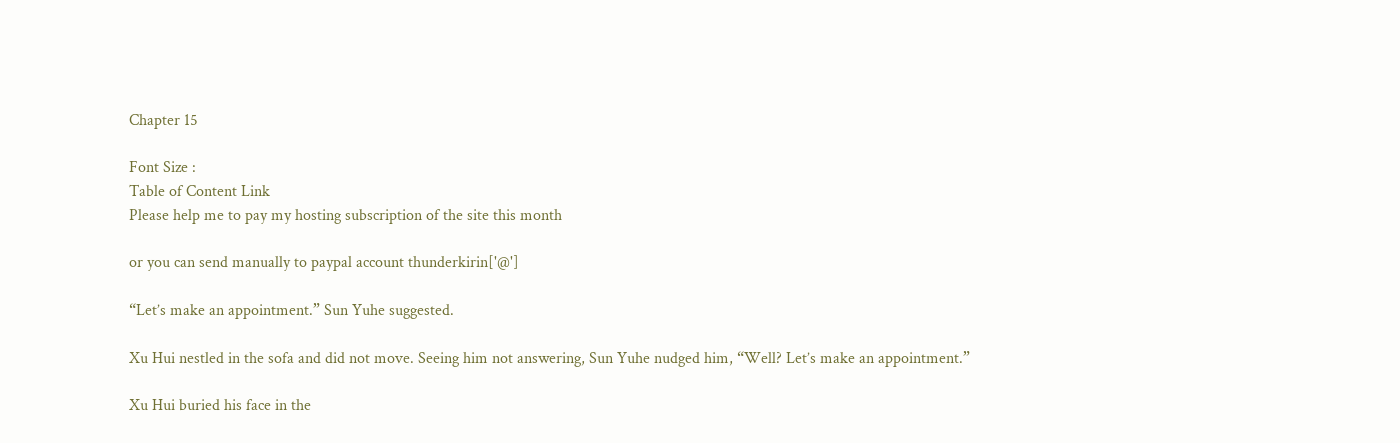Chapter 15

Font Size :
Table of Content Link
Please help me to pay my hosting subscription of the site this month

or you can send manually to paypal account thunderkirin['@']

“Let’s make an appointment.” Sun Yuhe suggested.

Xu Hui nestled in the sofa and did not move. Seeing him not answering, Sun Yuhe nudged him, “Well? Let’s make an appointment.”

Xu Hui buried his face in the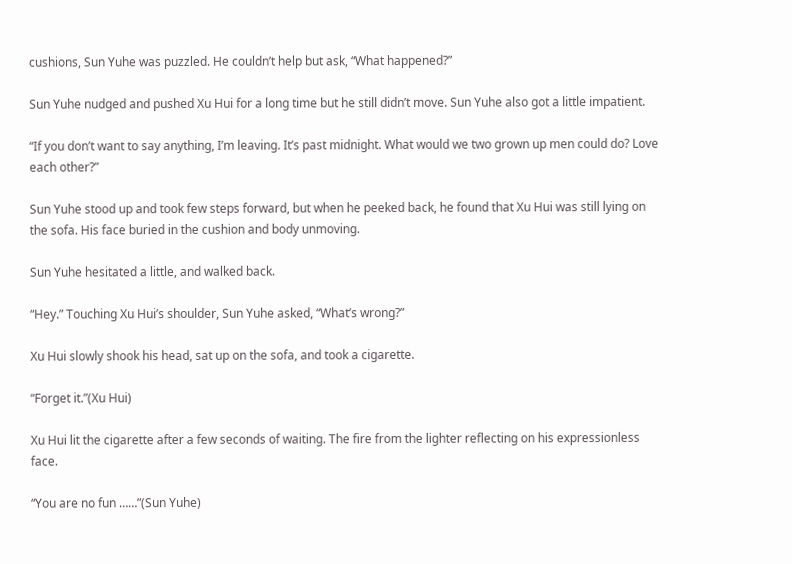cushions, Sun Yuhe was puzzled. He couldn’t help but ask, “What happened?”

Sun Yuhe nudged and pushed Xu Hui for a long time but he still didn’t move. Sun Yuhe also got a little impatient.

“If you don’t want to say anything, I’m leaving. It’s past midnight. What would we two grown up men could do? Love each other?”

Sun Yuhe stood up and took few steps forward, but when he peeked back, he found that Xu Hui was still lying on the sofa. His face buried in the cushion and body unmoving.

Sun Yuhe hesitated a little, and walked back.

“Hey.” Touching Xu Hui’s shoulder, Sun Yuhe asked, “What’s wrong?”

Xu Hui slowly shook his head, sat up on the sofa, and took a cigarette.

“Forget it.”(Xu Hui)

Xu Hui lit the cigarette after a few seconds of waiting. The fire from the lighter reflecting on his expressionless face.

“You are no fun ……”(Sun Yuhe)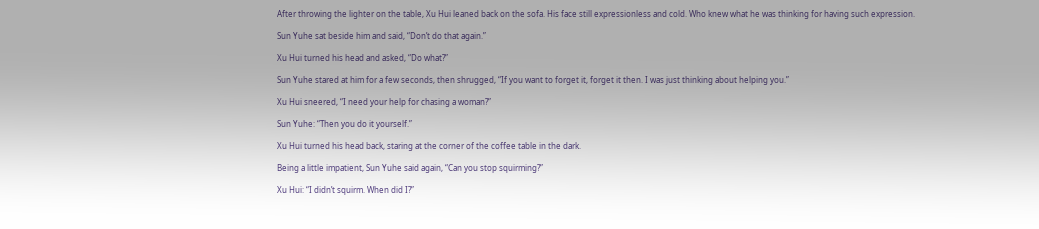After throwing the lighter on the table, Xu Hui leaned back on the sofa. His face still expressionless and cold. Who knew what he was thinking for having such expression.

Sun Yuhe sat beside him and said, “Don’t do that again.”

Xu Hui turned his head and asked, “Do what?”

Sun Yuhe stared at him for a few seconds, then shrugged, “If you want to forget it, forget it then. I was just thinking about helping you.”

Xu Hui sneered, “I need your help for chasing a woman?”

Sun Yuhe: “Then you do it yourself.”

Xu Hui turned his head back, staring at the corner of the coffee table in the dark.

Being a little impatient, Sun Yuhe said again, “Can you stop squirming?”

Xu Hui: “I didn’t squirm. When did I?”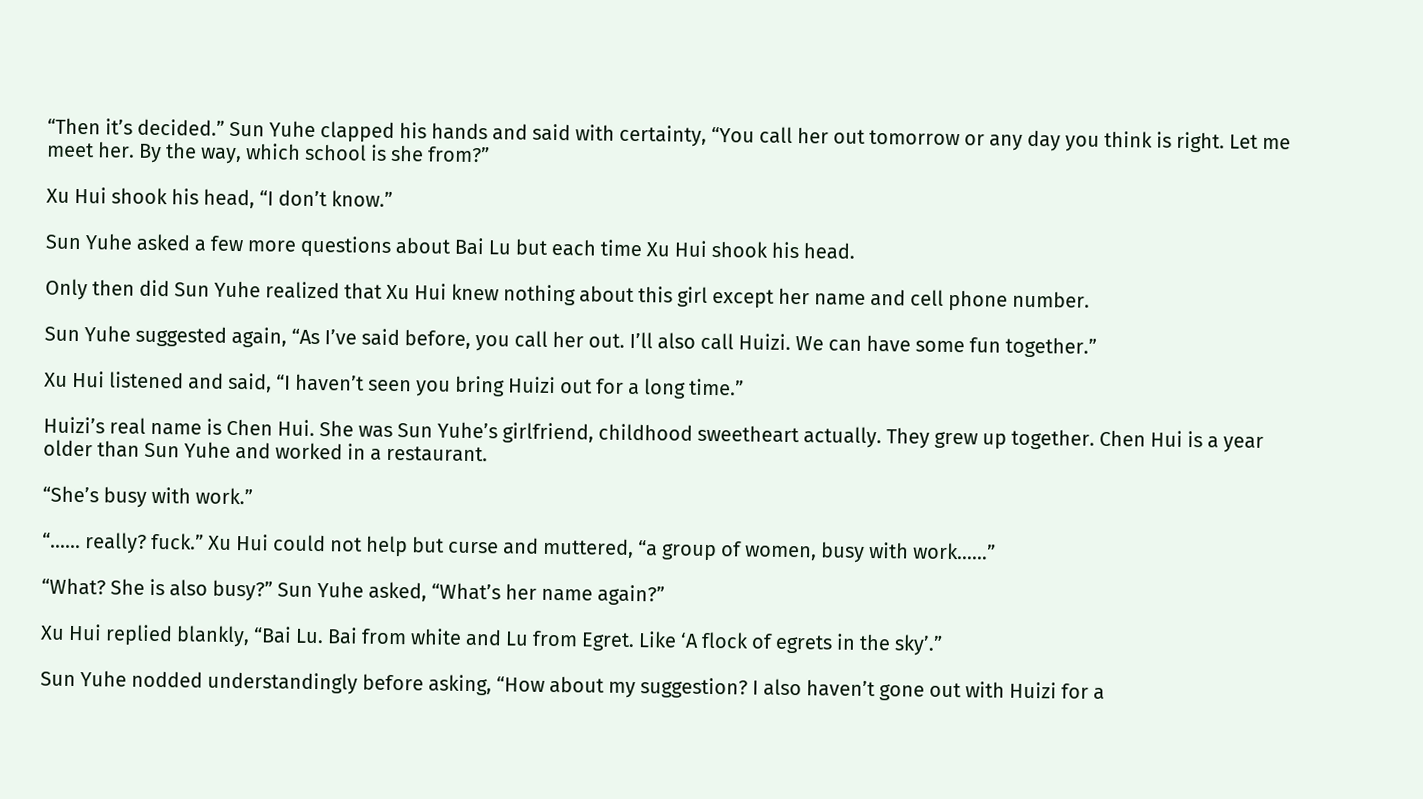“Then it’s decided.” Sun Yuhe clapped his hands and said with certainty, “You call her out tomorrow or any day you think is right. Let me meet her. By the way, which school is she from?”

Xu Hui shook his head, “I don’t know.”

Sun Yuhe asked a few more questions about Bai Lu but each time Xu Hui shook his head.

Only then did Sun Yuhe realized that Xu Hui knew nothing about this girl except her name and cell phone number.

Sun Yuhe suggested again, “As I’ve said before, you call her out. I’ll also call Huizi. We can have some fun together.”

Xu Hui listened and said, “I haven’t seen you bring Huizi out for a long time.”

Huizi’s real name is Chen Hui. She was Sun Yuhe’s girlfriend, childhood sweetheart actually. They grew up together. Chen Hui is a year older than Sun Yuhe and worked in a restaurant.

“She’s busy with work.”

“…… really? fuck.” Xu Hui could not help but curse and muttered, “a group of women, busy with work……”

“What? She is also busy?” Sun Yuhe asked, “What’s her name again?”

Xu Hui replied blankly, “Bai Lu. Bai from white and Lu from Egret. Like ‘A flock of egrets in the sky’.”

Sun Yuhe nodded understandingly before asking, “How about my suggestion? I also haven’t gone out with Huizi for a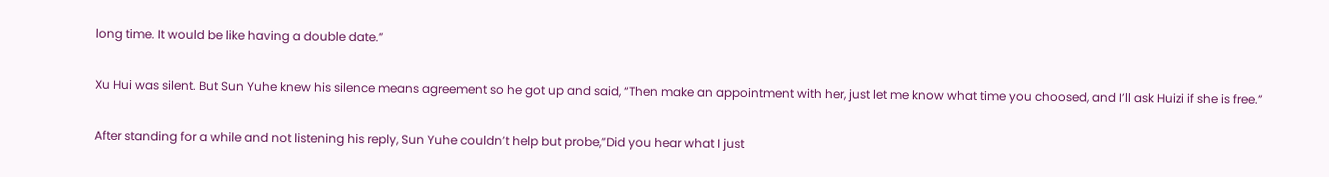long time. It would be like having a double date.”

Xu Hui was silent. But Sun Yuhe knew his silence means agreement so he got up and said, “Then make an appointment with her, just let me know what time you choosed, and I’ll ask Huizi if she is free.”

After standing for a while and not listening his reply, Sun Yuhe couldn’t help but probe,”Did you hear what I just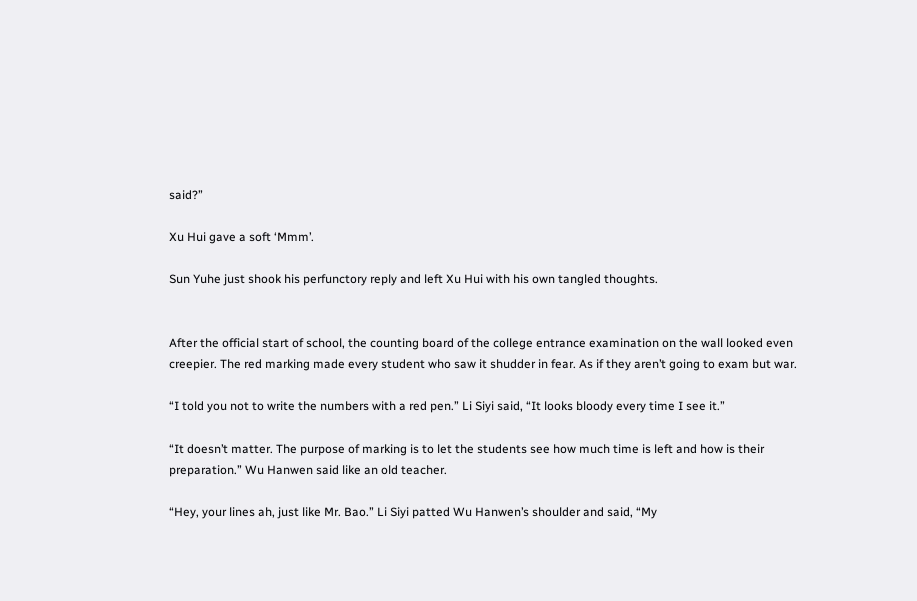said?”

Xu Hui gave a soft ‘Mmm’.

Sun Yuhe just shook his perfunctory reply and left Xu Hui with his own tangled thoughts.


After the official start of school, the counting board of the college entrance examination on the wall looked even creepier. The red marking made every student who saw it shudder in fear. As if they aren’t going to exam but war.

“I told you not to write the numbers with a red pen.” Li Siyi said, “It looks bloody every time I see it.”

“It doesn’t matter. The purpose of marking is to let the students see how much time is left and how is their preparation.” Wu Hanwen said like an old teacher.

“Hey, your lines ah, just like Mr. Bao.” Li Siyi patted Wu Hanwen’s shoulder and said, “My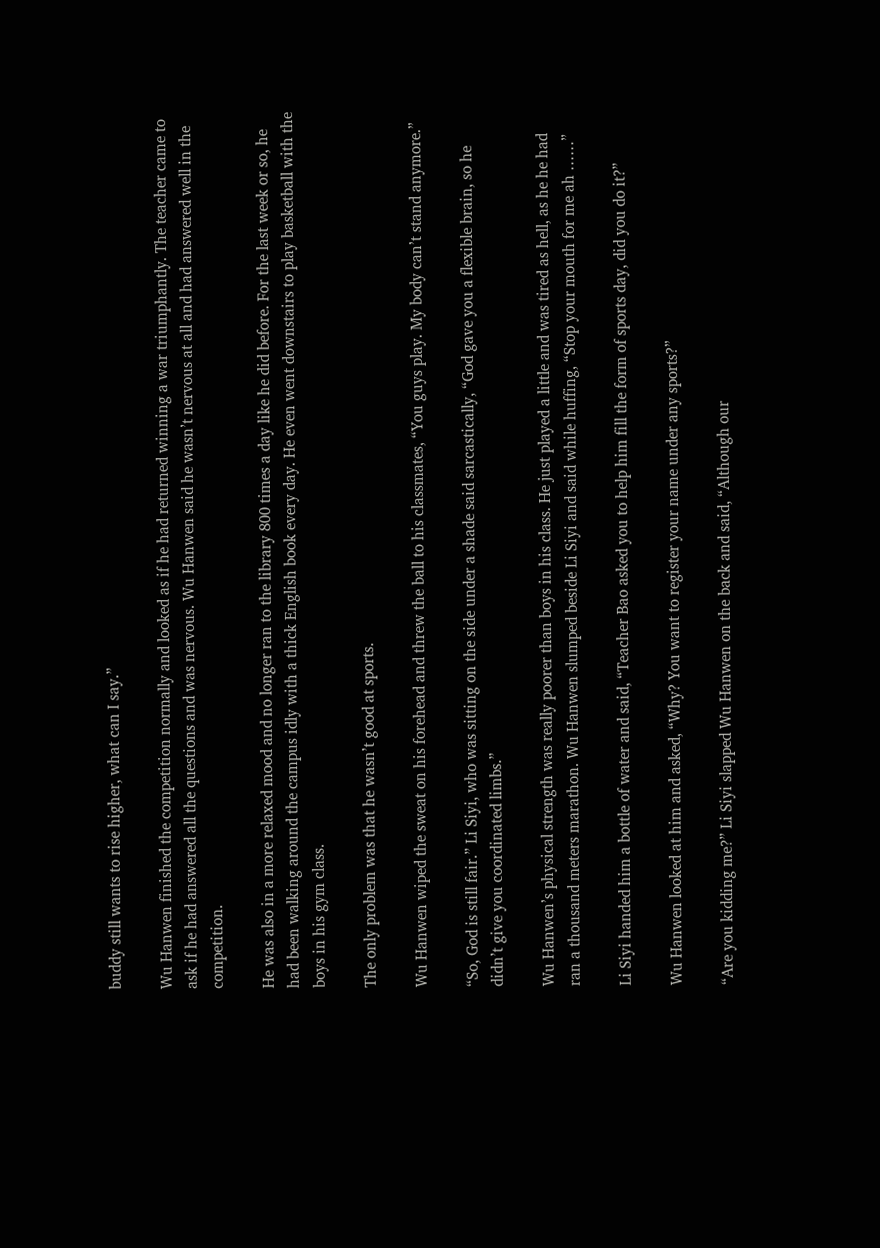buddy still wants to rise higher, what can I say.”

Wu Hanwen finished the competition normally and looked as if he had returned winning a war triumphantly. The teacher came to ask if he had answered all the questions and was nervous. Wu Hanwen said he wasn’t nervous at all and had answered well in the competition.

He was also in a more relaxed mood and no longer ran to the library 800 times a day like he did before. For the last week or so, he had been walking around the campus idly with a thick English book every day. He even went downstairs to play basketball with the boys in his gym class.

The only problem was that he wasn’t good at sports.

Wu Hanwen wiped the sweat on his forehead and threw the ball to his classmates, “You guys play. My body can’t stand anymore.”

“So, God is still fair.” Li Siyi, who was sitting on the side under a shade said sarcastically, “God gave you a flexible brain, so he didn’t give you coordinated limbs.”

Wu Hanwen’s physical strength was really poorer than boys in his class. He just played a little and was tired as hell, as he he had ran a thousand meters marathon. Wu Hanwen slumped beside Li Siyi and said while huffing, “Stop your mouth for me ah ……”

Li Siyi handed him a bottle of water and said, “Teacher Bao asked you to help him fill the form of sports day, did you do it?”

Wu Hanwen looked at him and asked, “Why? You want to register your name under any sports?”

“Are you kidding me?” Li Siyi slapped Wu Hanwen on the back and said, “Although our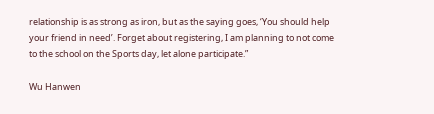relationship is as strong as iron, but as the saying goes, ‘You should help your friend in need’. Forget about registering, I am planning to not come to the school on the Sports day, let alone participate.”

Wu Hanwen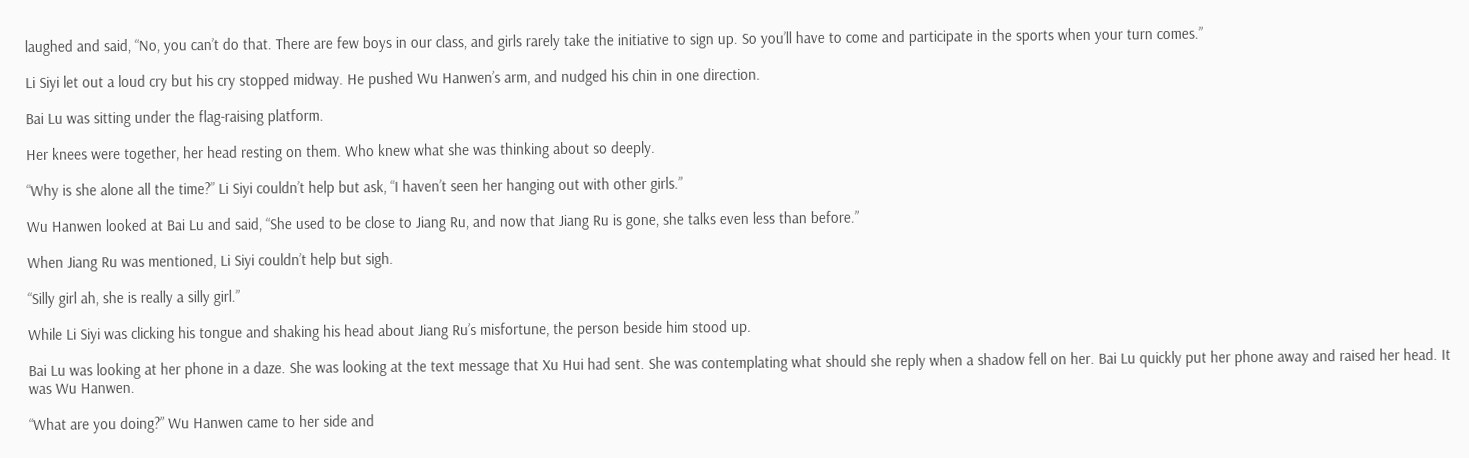laughed and said, “No, you can’t do that. There are few boys in our class, and girls rarely take the initiative to sign up. So you’ll have to come and participate in the sports when your turn comes.”

Li Siyi let out a loud cry but his cry stopped midway. He pushed Wu Hanwen’s arm, and nudged his chin in one direction.

Bai Lu was sitting under the flag-raising platform.

Her knees were together, her head resting on them. Who knew what she was thinking about so deeply.

“Why is she alone all the time?” Li Siyi couldn’t help but ask, “I haven’t seen her hanging out with other girls.”

Wu Hanwen looked at Bai Lu and said, “She used to be close to Jiang Ru, and now that Jiang Ru is gone, she talks even less than before.”

When Jiang Ru was mentioned, Li Siyi couldn’t help but sigh.

“Silly girl ah, she is really a silly girl.”

While Li Siyi was clicking his tongue and shaking his head about Jiang Ru’s misfortune, the person beside him stood up.

Bai Lu was looking at her phone in a daze. She was looking at the text message that Xu Hui had sent. She was contemplating what should she reply when a shadow fell on her. Bai Lu quickly put her phone away and raised her head. It was Wu Hanwen.

“What are you doing?” Wu Hanwen came to her side and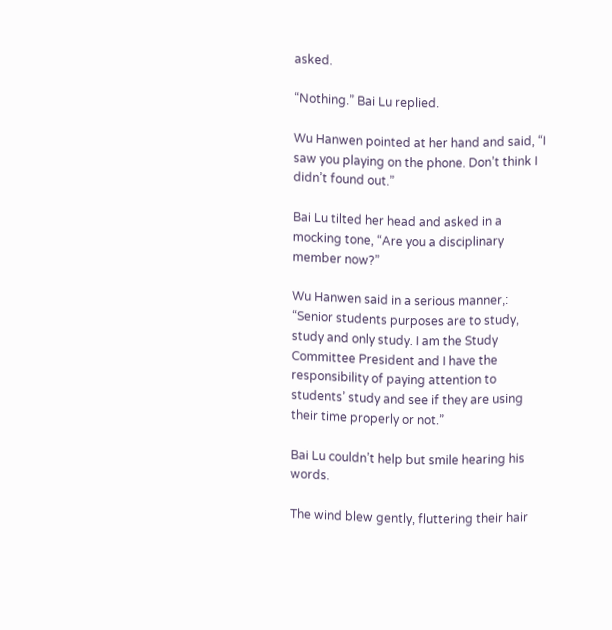asked.

“Nothing.” Bai Lu replied.

Wu Hanwen pointed at her hand and said, “I saw you playing on the phone. Don’t think I didn’t found out.”

Bai Lu tilted her head and asked in a mocking tone, “Are you a disciplinary member now?”

Wu Hanwen said in a serious manner,: “Senior students purposes are to study, study and only study. I am the Study Committee President and I have the responsibility of paying attention to students’ study and see if they are using their time properly or not.”

Bai Lu couldn’t help but smile hearing his words.

The wind blew gently, fluttering their hair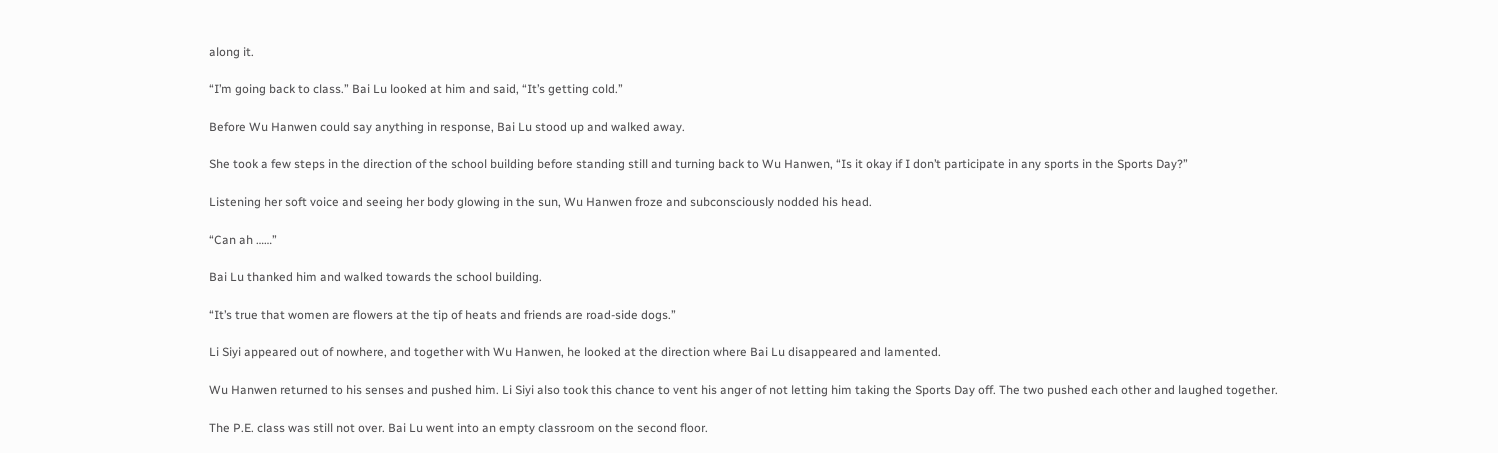along it.

“I’m going back to class.” Bai Lu looked at him and said, “It’s getting cold.”

Before Wu Hanwen could say anything in response, Bai Lu stood up and walked away.

She took a few steps in the direction of the school building before standing still and turning back to Wu Hanwen, “Is it okay if I don’t participate in any sports in the Sports Day?”

Listening her soft voice and seeing her body glowing in the sun, Wu Hanwen froze and subconsciously nodded his head.

“Can ah ……”

Bai Lu thanked him and walked towards the school building.

“It’s true that women are flowers at the tip of heats and friends are road-side dogs.”

Li Siyi appeared out of nowhere, and together with Wu Hanwen, he looked at the direction where Bai Lu disappeared and lamented.

Wu Hanwen returned to his senses and pushed him. Li Siyi also took this chance to vent his anger of not letting him taking the Sports Day off. The two pushed each other and laughed together.

The P.E. class was still not over. Bai Lu went into an empty classroom on the second floor.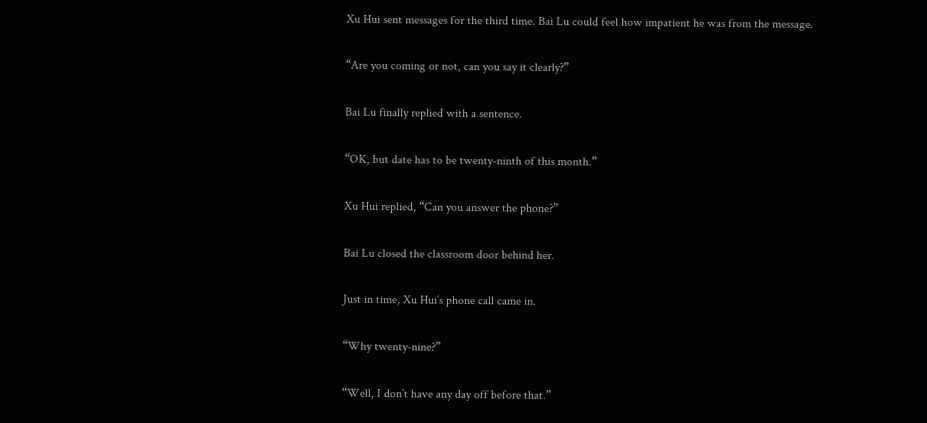Xu Hui sent messages for the third time. Bai Lu could feel how impatient he was from the message.

“Are you coming or not, can you say it clearly?”

Bai Lu finally replied with a sentence.

“OK, but date has to be twenty-ninth of this month.”

Xu Hui replied, “Can you answer the phone?”

Bai Lu closed the classroom door behind her.

Just in time, Xu Hui’s phone call came in.

“Why twenty-nine?”

“Well, I don’t have any day off before that.”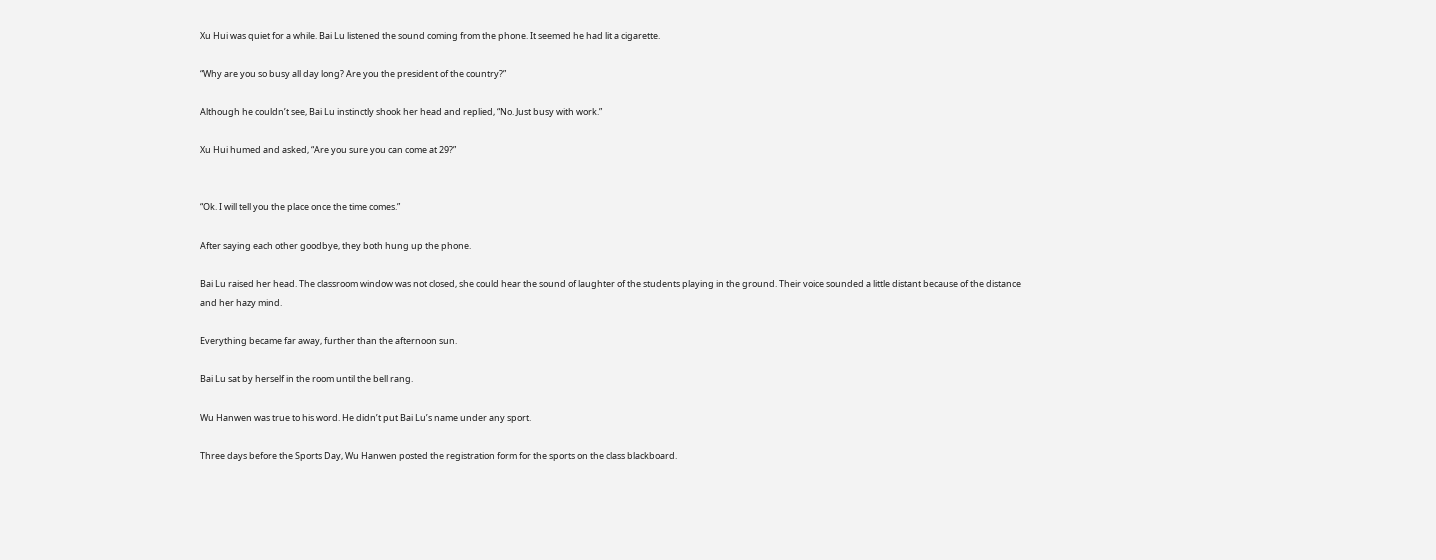Xu Hui was quiet for a while. Bai Lu listened the sound coming from the phone. It seemed he had lit a cigarette.

“Why are you so busy all day long? Are you the president of the country?”

Although he couldn’t see, Bai Lu instinctly shook her head and replied, “No. Just busy with work.”

Xu Hui humed and asked, “Are you sure you can come at 29?”


“Ok. I will tell you the place once the time comes.”

After saying each other goodbye, they both hung up the phone.

Bai Lu raised her head. The classroom window was not closed, she could hear the sound of laughter of the students playing in the ground. Their voice sounded a little distant because of the distance and her hazy mind.

Everything became far away, further than the afternoon sun.

Bai Lu sat by herself in the room until the bell rang.

Wu Hanwen was true to his word. He didn’t put Bai Lu’s name under any sport.

Three days before the Sports Day, Wu Hanwen posted the registration form for the sports on the class blackboard.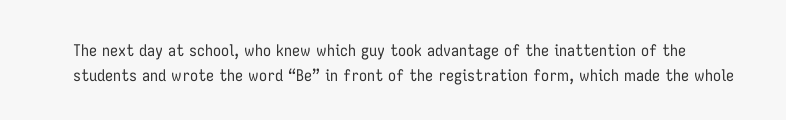The next day at school, who knew which guy took advantage of the inattention of the students and wrote the word “Be” in front of the registration form, which made the whole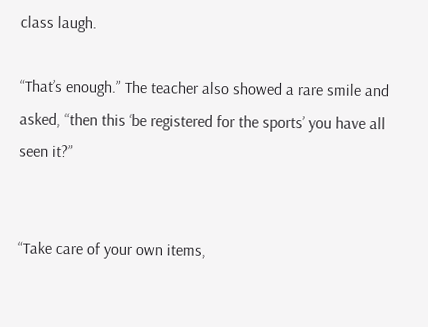class laugh.

“That’s enough.” The teacher also showed a rare smile and asked, “then this ‘be registered for the sports’ you have all seen it?”


“Take care of your own items,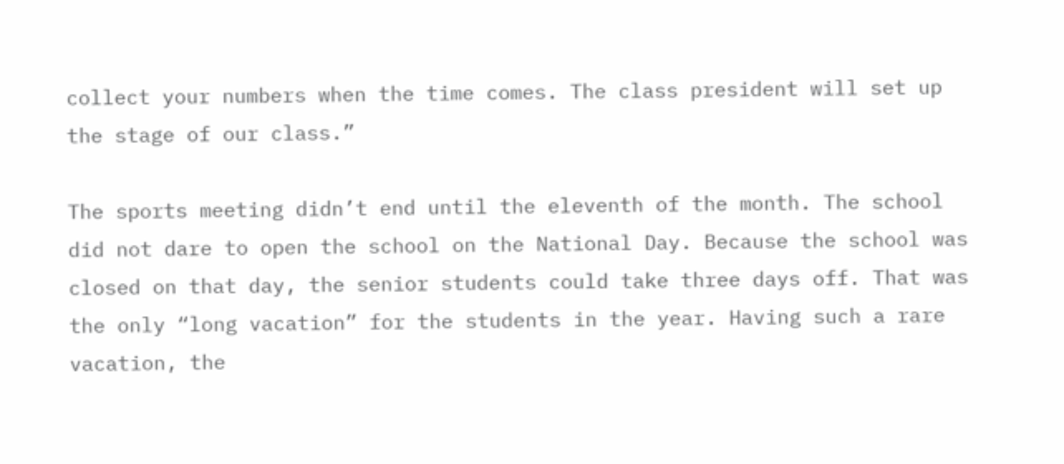collect your numbers when the time comes. The class president will set up the stage of our class.”

The sports meeting didn’t end until the eleventh of the month. The school did not dare to open the school on the National Day. Because the school was closed on that day, the senior students could take three days off. That was the only “long vacation” for the students in the year. Having such a rare vacation, the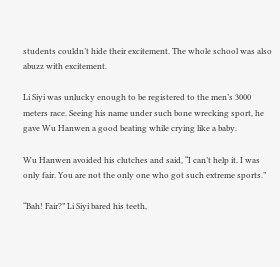students couldn’t hide their excitement. The whole school was also abuzz with excitement.

Li Siyi was unlucky enough to be registered to the men’s 3000 meters race. Seeing his name under such bone wrecking sport, he gave Wu Hanwen a good beating while crying like a baby.

Wu Hanwen avoided his clutches and said, “I can’t help it. I was only fair. You are not the only one who got such extreme sports.”

“Bah! Fair?” Li Siyi bared his teeth,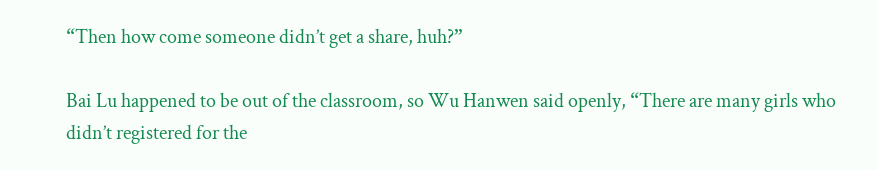“Then how come someone didn’t get a share, huh?”

Bai Lu happened to be out of the classroom, so Wu Hanwen said openly, “There are many girls who didn’t registered for the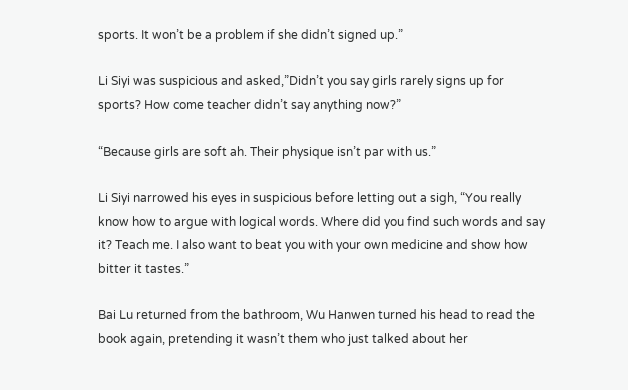sports. It won’t be a problem if she didn’t signed up.”

Li Siyi was suspicious and asked,”Didn’t you say girls rarely signs up for sports? How come teacher didn’t say anything now?”

“Because girls are soft ah. Their physique isn’t par with us.”

Li Siyi narrowed his eyes in suspicious before letting out a sigh, “You really know how to argue with logical words. Where did you find such words and say it? Teach me. I also want to beat you with your own medicine and show how bitter it tastes.”

Bai Lu returned from the bathroom, Wu Hanwen turned his head to read the book again, pretending it wasn’t them who just talked about her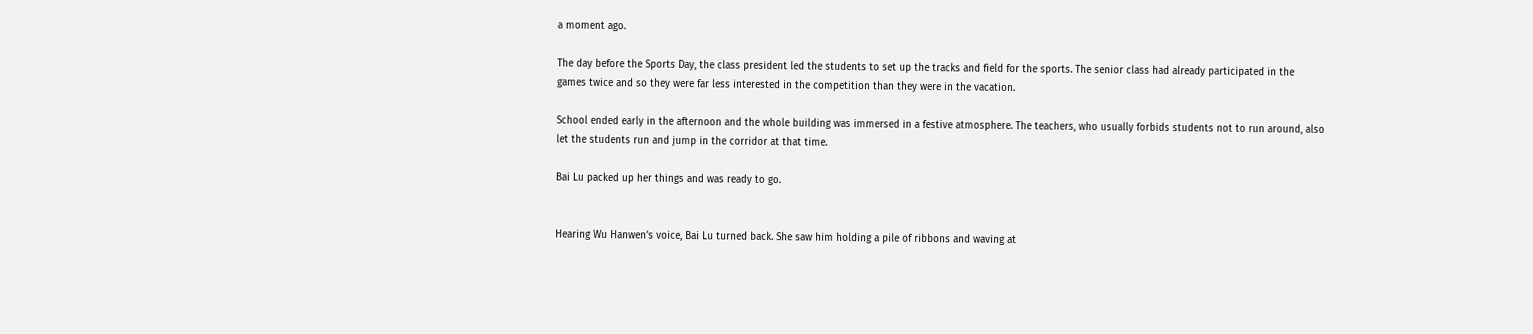a moment ago.

The day before the Sports Day, the class president led the students to set up the tracks and field for the sports. The senior class had already participated in the games twice and so they were far less interested in the competition than they were in the vacation.

School ended early in the afternoon and the whole building was immersed in a festive atmosphere. The teachers, who usually forbids students not to run around, also let the students run and jump in the corridor at that time.

Bai Lu packed up her things and was ready to go.


Hearing Wu Hanwen’s voice, Bai Lu turned back. She saw him holding a pile of ribbons and waving at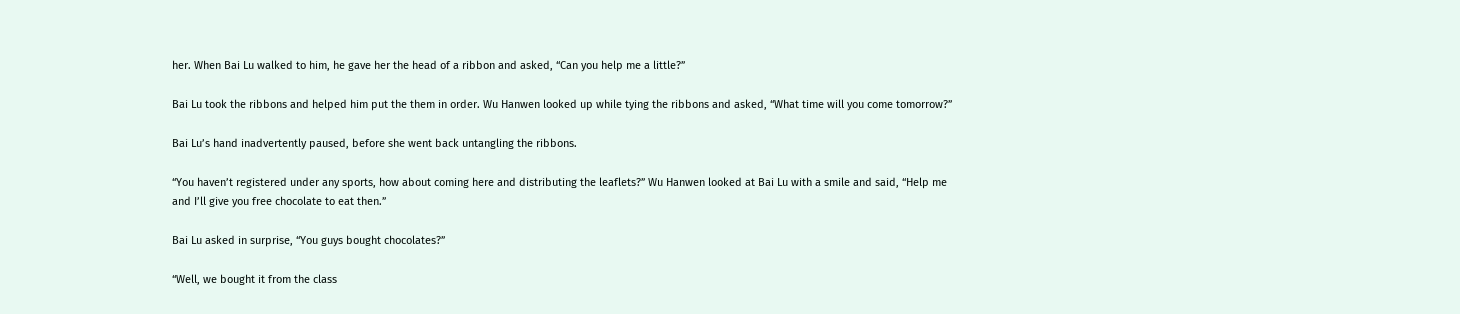her. When Bai Lu walked to him, he gave her the head of a ribbon and asked, “Can you help me a little?”

Bai Lu took the ribbons and helped him put the them in order. Wu Hanwen looked up while tying the ribbons and asked, “What time will you come tomorrow?”

Bai Lu’s hand inadvertently paused, before she went back untangling the ribbons.

“You haven’t registered under any sports, how about coming here and distributing the leaflets?” Wu Hanwen looked at Bai Lu with a smile and said, “Help me and I’ll give you free chocolate to eat then.”

Bai Lu asked in surprise, “You guys bought chocolates?”

“Well, we bought it from the class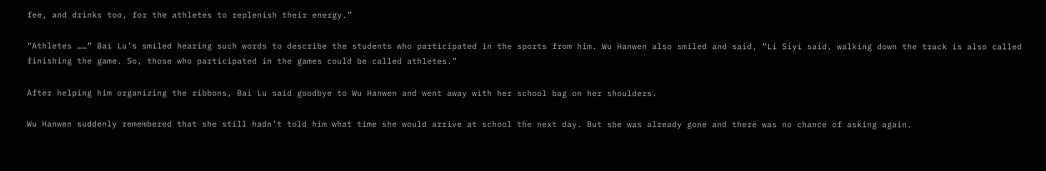fee, and drinks too, for the athletes to replenish their energy.”

“Athletes ……” Bai Lu’s smiled hearing such words to describe the students who participated in the sports from him. Wu Hanwen also smiled and said, “Li Siyi said, walking down the track is also called finishing the game. So, those who participated in the games could be called athletes.”

After helping him organizing the ribbons, Bai Lu said goodbye to Wu Hanwen and went away with her school bag on her shoulders.

Wu Hanwen suddenly remembered that she still hadn’t told him what time she would arrive at school the next day. But she was already gone and there was no chance of asking again.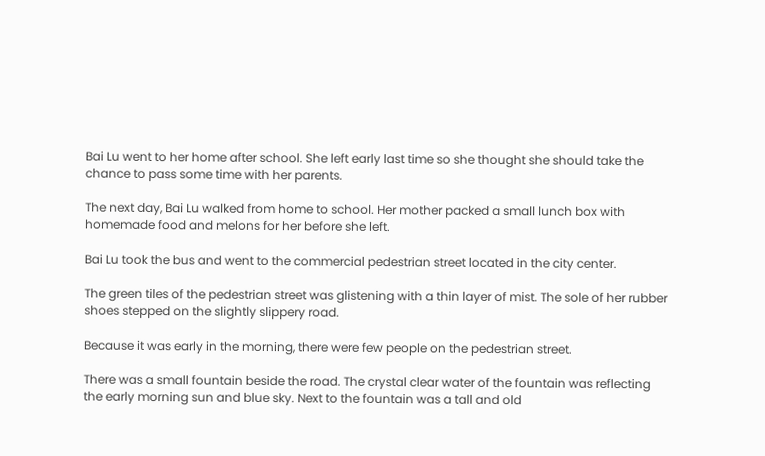Bai Lu went to her home after school. She left early last time so she thought she should take the chance to pass some time with her parents.

The next day, Bai Lu walked from home to school. Her mother packed a small lunch box with homemade food and melons for her before she left.

Bai Lu took the bus and went to the commercial pedestrian street located in the city center.

The green tiles of the pedestrian street was glistening with a thin layer of mist. The sole of her rubber shoes stepped on the slightly slippery road.

Because it was early in the morning, there were few people on the pedestrian street.

There was a small fountain beside the road. The crystal clear water of the fountain was reflecting the early morning sun and blue sky. Next to the fountain was a tall and old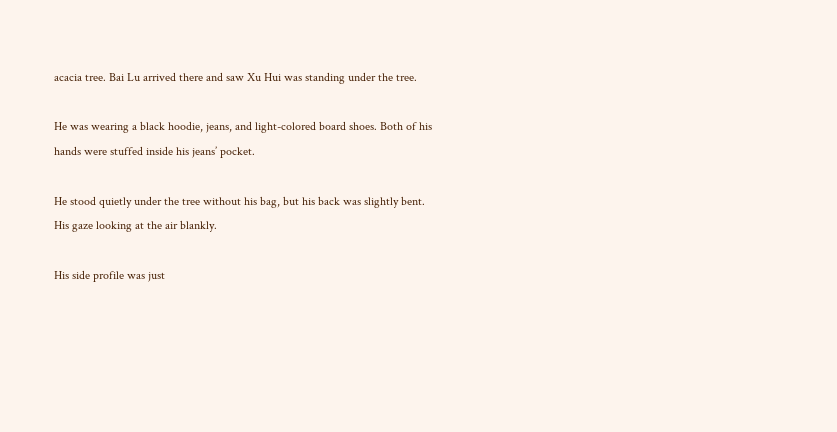acacia tree. Bai Lu arrived there and saw Xu Hui was standing under the tree.

He was wearing a black hoodie, jeans, and light-colored board shoes. Both of his hands were stuffed inside his jeans’ pocket.

He stood quietly under the tree without his bag, but his back was slightly bent. His gaze looking at the air blankly.

His side profile was just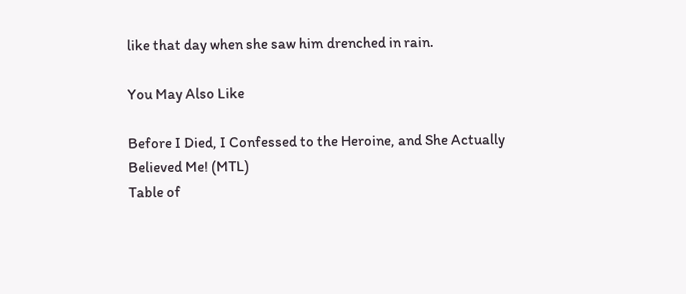like that day when she saw him drenched in rain.

You May Also Like

Before I Died, I Confessed to the Heroine, and She Actually Believed Me! (MTL)
Table of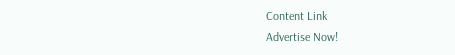Content Link
Advertise Now!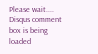Please wait....
Disqus comment box is being loaded